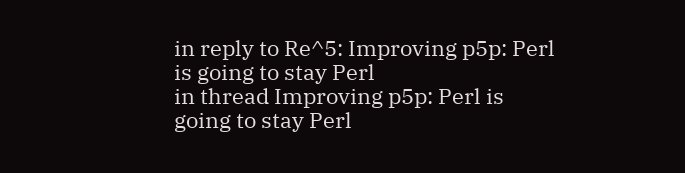in reply to Re^5: Improving p5p: Perl is going to stay Perl
in thread Improving p5p: Perl is going to stay Perl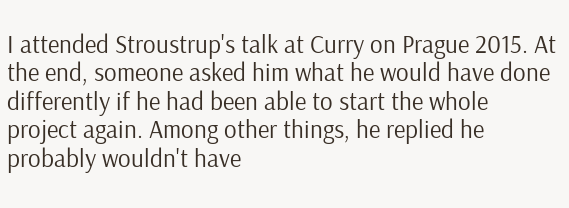I attended Stroustrup's talk at Curry on Prague 2015. At the end, someone asked him what he would have done differently if he had been able to start the whole project again. Among other things, he replied he probably wouldn't have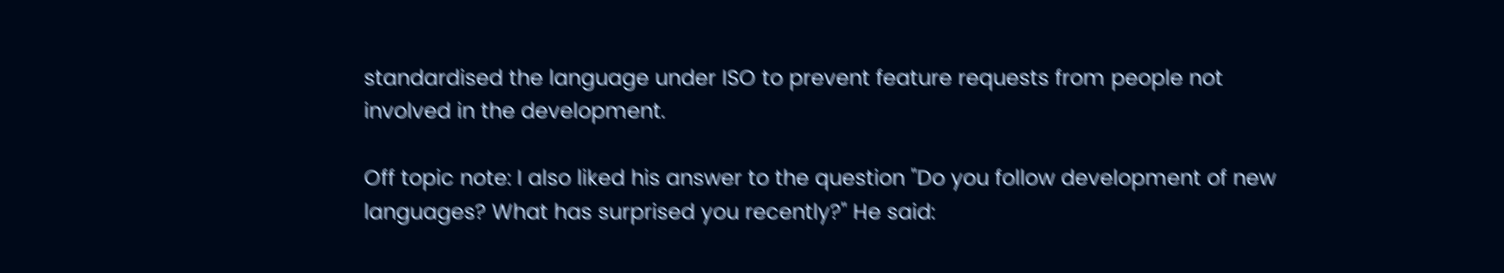standardised the language under ISO to prevent feature requests from people not involved in the development.

Off topic note: I also liked his answer to the question "Do you follow development of new languages? What has surprised you recently?" He said: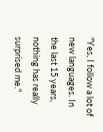"Yes, I follow a lot of new languages. In the last 15 years, nothing has really surprised me."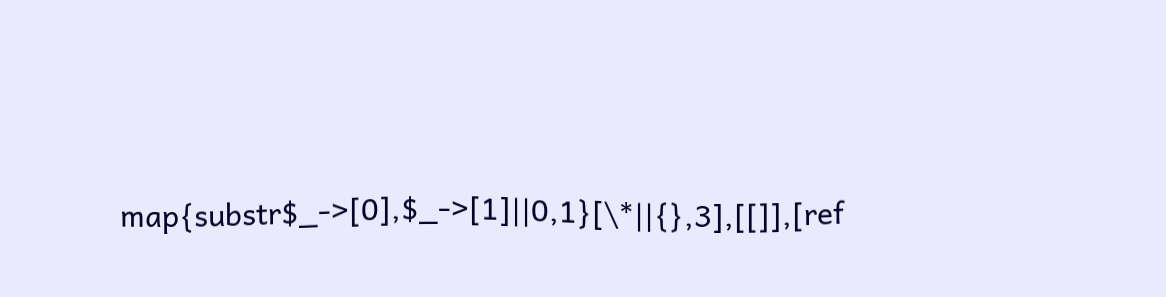map{substr$_->[0],$_->[1]||0,1}[\*||{},3],[[]],[ref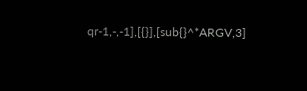qr-1,-,-1],[{}],[sub{}^*ARGV,3]